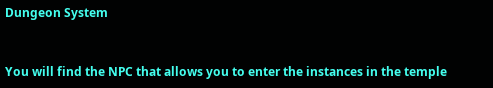Dungeon System


You will find the NPC that allows you to enter the instances in the temple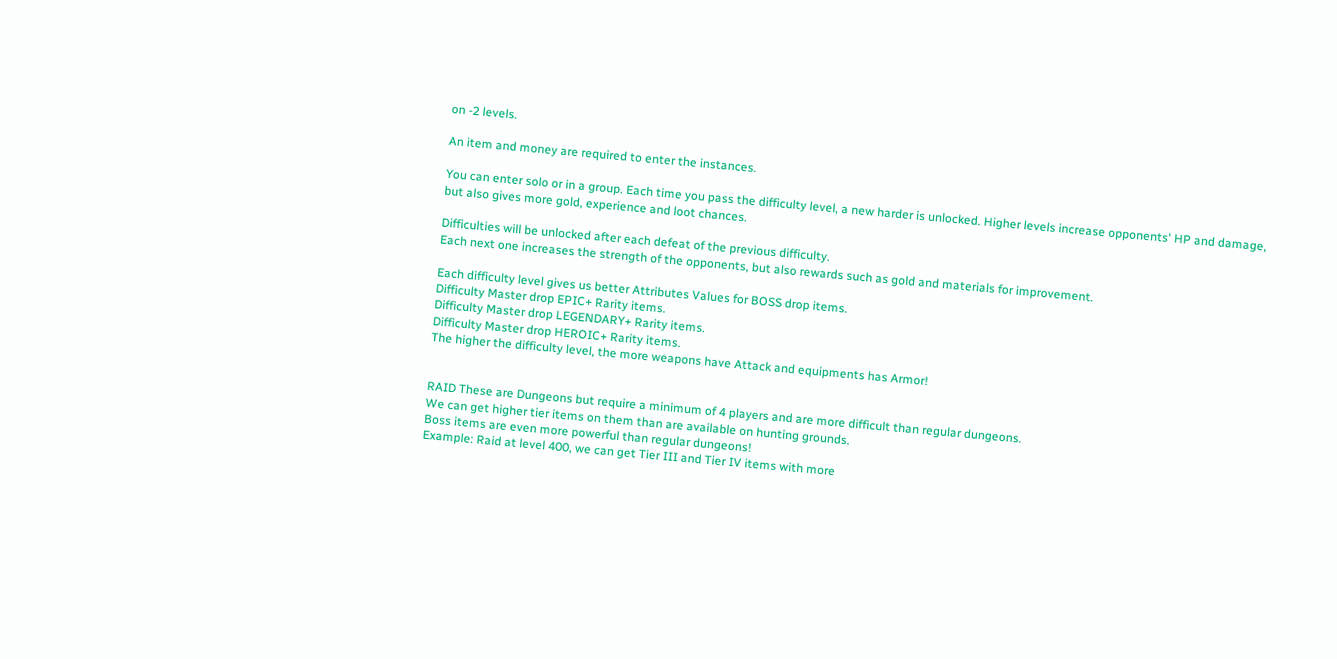on -2 levels.

An item and money are required to enter the instances.

You can enter solo or in a group. Each time you pass the difficulty level, a new harder is unlocked. Higher levels increase opponents' HP and damage, but also gives more gold, experience and loot chances.

Difficulties will be unlocked after each defeat of the previous difficulty.
Each next one increases the strength of the opponents, but also rewards such as gold and materials for improvement.

Each difficulty level gives us better Attributes Values for BOSS drop items.
Difficulty Master drop EPIC+ Rarity items.
Difficulty Master drop LEGENDARY+ Rarity items.
Difficulty Master drop HEROIC+ Rarity items.
The higher the difficulty level, the more weapons have Attack and equipments has Armor!


RAID These are Dungeons but require a minimum of 4 players and are more difficult than regular dungeons.
We can get higher tier items on them than are available on hunting grounds.
Boss items are even more powerful than regular dungeons!
Example: Raid at level 400, we can get Tier III and Tier IV items with more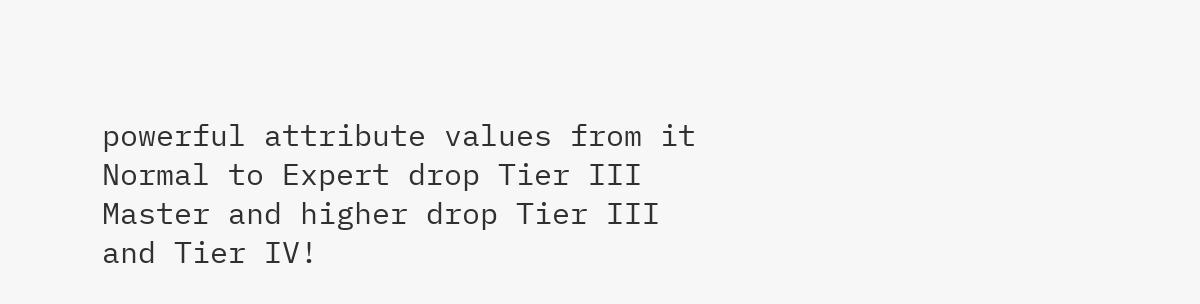powerful attribute values from it
Normal to Expert drop Tier III Master and higher drop Tier III and Tier IV!